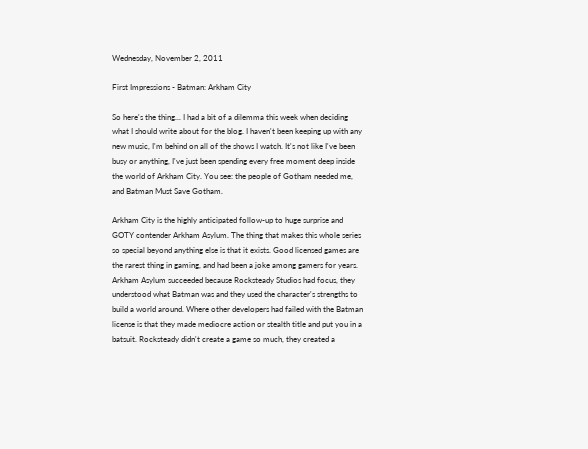Wednesday, November 2, 2011

First Impressions - Batman: Arkham City

So here's the thing... I had a bit of a dilemma this week when deciding what I should write about for the blog. I haven't been keeping up with any new music, I'm behind on all of the shows I watch. It's not like I've been busy or anything, I've just been spending every free moment deep inside the world of Arkham City. You see: the people of Gotham needed me, and Batman Must Save Gotham.

Arkham City is the highly anticipated follow-up to huge surprise and GOTY contender Arkham Asylum. The thing that makes this whole series so special beyond anything else is that it exists. Good licensed games are the rarest thing in gaming, and had been a joke among gamers for years. Arkham Asylum succeeded because Rocksteady Studios had focus, they understood what Batman was and they used the character's strengths to build a world around. Where other developers had failed with the Batman license is that they made mediocre action or stealth title and put you in a batsuit. Rocksteady didn't create a game so much, they created a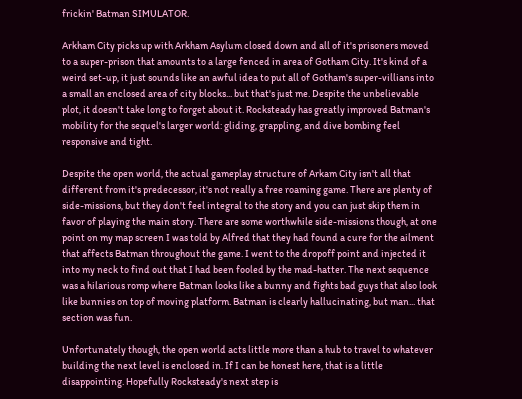frickin' Batman SIMULATOR.

Arkham City picks up with Arkham Asylum closed down and all of it's prisoners moved to a super-prison that amounts to a large fenced in area of Gotham City. It's kind of a weird set-up, it just sounds like an awful idea to put all of Gotham's super-villians into a small an enclosed area of city blocks... but that's just me. Despite the unbelievable plot, it doesn't take long to forget about it. Rocksteady has greatly improved Batman's mobility for the sequel's larger world: gliding, grappling, and dive bombing feel responsive and tight.

Despite the open world, the actual gameplay structure of Arkam City isn't all that different from it's predecessor, it's not really a free roaming game. There are plenty of side-missions, but they don't feel integral to the story and you can just skip them in favor of playing the main story. There are some worthwhile side-missions though, at one point on my map screen I was told by Alfred that they had found a cure for the ailment that affects Batman throughout the game. I went to the dropoff point and injected it into my neck to find out that I had been fooled by the mad-hatter. The next sequence was a hilarious romp where Batman looks like a bunny and fights bad guys that also look like bunnies on top of moving platform. Batman is clearly hallucinating, but man... that section was fun.

Unfortunately though, the open world acts little more than a hub to travel to whatever building the next level is enclosed in. If I can be honest here, that is a little disappointing. Hopefully Rocksteady's next step is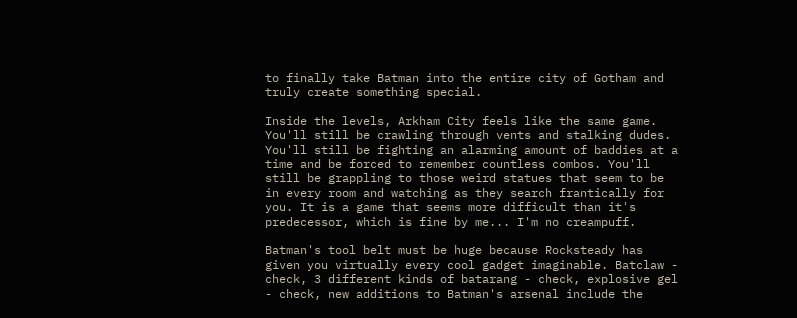to finally take Batman into the entire city of Gotham and truly create something special.

Inside the levels, Arkham City feels like the same game. You'll still be crawling through vents and stalking dudes. You'll still be fighting an alarming amount of baddies at a time and be forced to remember countless combos. You'll still be grappling to those weird statues that seem to be in every room and watching as they search frantically for you. It is a game that seems more difficult than it's predecessor, which is fine by me... I'm no creampuff.

Batman's tool belt must be huge because Rocksteady has given you virtually every cool gadget imaginable. Batclaw - check, 3 different kinds of batarang - check, explosive gel - check, new additions to Batman's arsenal include the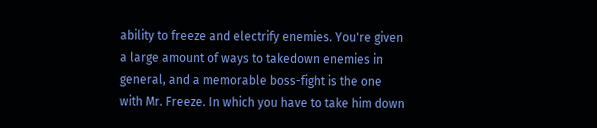ability to freeze and electrify enemies. You're given a large amount of ways to takedown enemies in general, and a memorable boss-fight is the one with Mr. Freeze. In which you have to take him down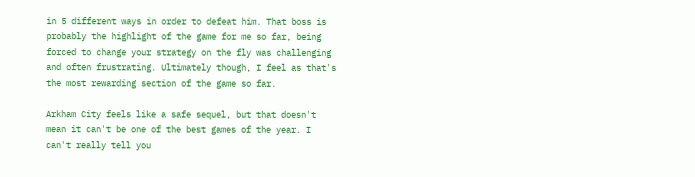in 5 different ways in order to defeat him. That boss is probably the highlight of the game for me so far, being forced to change your strategy on the fly was challenging and often frustrating. Ultimately though, I feel as that's the most rewarding section of the game so far.

Arkham City feels like a safe sequel, but that doesn't mean it can't be one of the best games of the year. I can't really tell you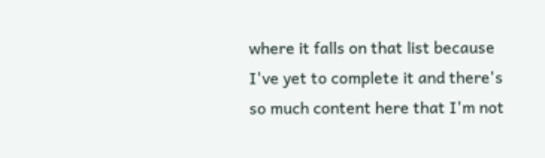where it falls on that list because I've yet to complete it and there's so much content here that I'm not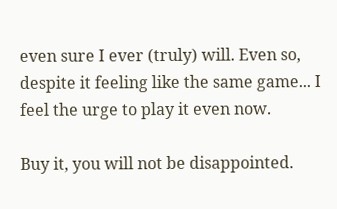even sure I ever (truly) will. Even so, despite it feeling like the same game... I feel the urge to play it even now.

Buy it, you will not be disappointed.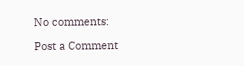No comments:

Post a Comment